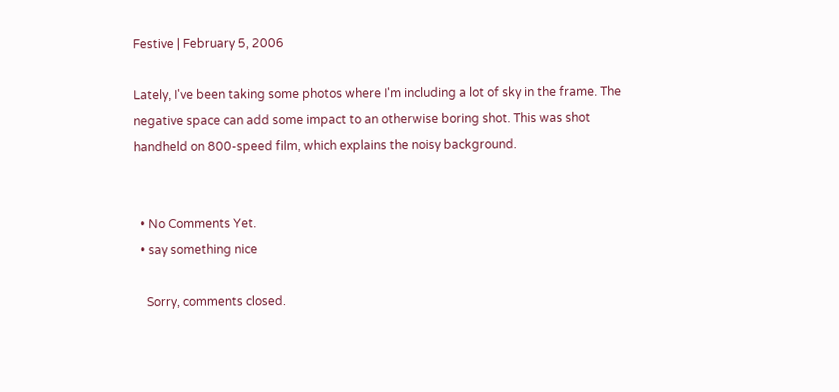Festive | February 5, 2006

Lately, I've been taking some photos where I'm including a lot of sky in the frame. The negative space can add some impact to an otherwise boring shot. This was shot handheld on 800-speed film, which explains the noisy background.


  • No Comments Yet.
  • say something nice

    Sorry, comments closed.